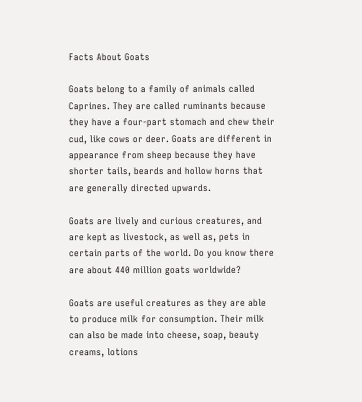Facts About Goats

Goats belong to a family of animals called Caprines. They are called ruminants because they have a four-part stomach and chew their cud, like cows or deer. Goats are different in appearance from sheep because they have shorter tails, beards and hollow horns that are generally directed upwards.

Goats are lively and curious creatures, and are kept as livestock, as well as, pets in certain parts of the world. Do you know there are about 440 million goats worldwide?

Goats are useful creatures as they are able to produce milk for consumption. Their milk can also be made into cheese, soap, beauty creams, lotions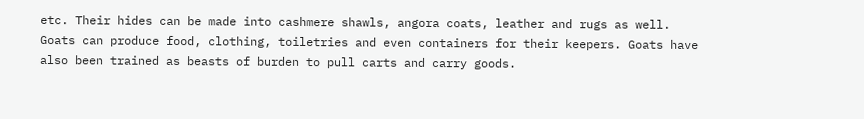etc. Their hides can be made into cashmere shawls, angora coats, leather and rugs as well. Goats can produce food, clothing, toiletries and even containers for their keepers. Goats have also been trained as beasts of burden to pull carts and carry goods.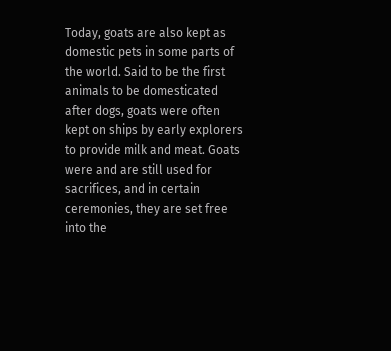Today, goats are also kept as domestic pets in some parts of the world. Said to be the first animals to be domesticated after dogs, goats were often kept on ships by early explorers to provide milk and meat. Goats were and are still used for sacrifices, and in certain ceremonies, they are set free into the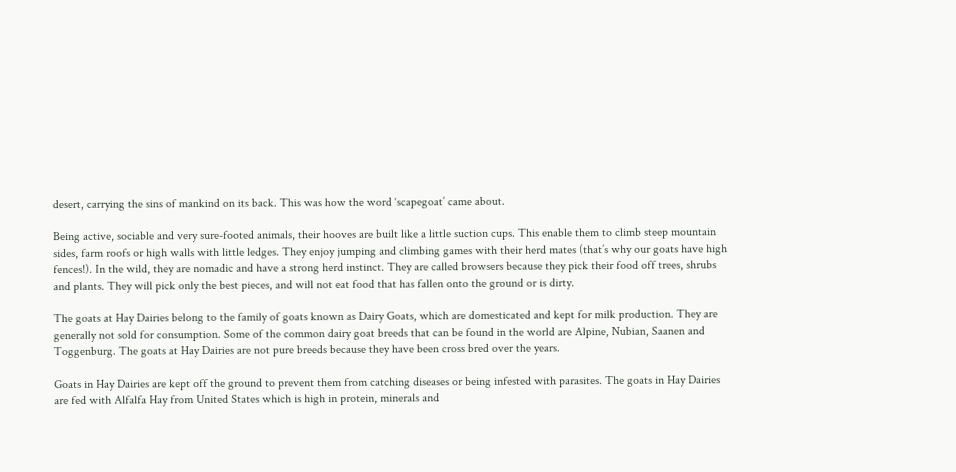desert, carrying the sins of mankind on its back. This was how the word ‘scapegoat’ came about.

Being active, sociable and very sure-footed animals, their hooves are built like a little suction cups. This enable them to climb steep mountain sides, farm roofs or high walls with little ledges. They enjoy jumping and climbing games with their herd mates (that’s why our goats have high fences!). In the wild, they are nomadic and have a strong herd instinct. They are called browsers because they pick their food off trees, shrubs and plants. They will pick only the best pieces, and will not eat food that has fallen onto the ground or is dirty.

The goats at Hay Dairies belong to the family of goats known as Dairy Goats, which are domesticated and kept for milk production. They are generally not sold for consumption. Some of the common dairy goat breeds that can be found in the world are Alpine, Nubian, Saanen and Toggenburg. The goats at Hay Dairies are not pure breeds because they have been cross bred over the years.

Goats in Hay Dairies are kept off the ground to prevent them from catching diseases or being infested with parasites. The goats in Hay Dairies are fed with Alfalfa Hay from United States which is high in protein, minerals and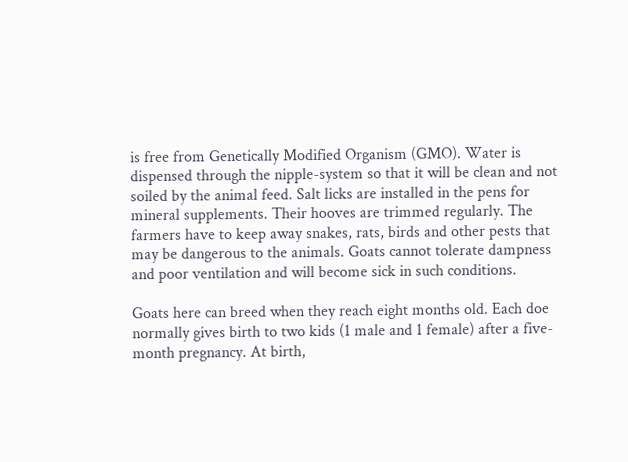is free from Genetically Modified Organism (GMO). Water is dispensed through the nipple-system so that it will be clean and not soiled by the animal feed. Salt licks are installed in the pens for mineral supplements. Their hooves are trimmed regularly. The farmers have to keep away snakes, rats, birds and other pests that may be dangerous to the animals. Goats cannot tolerate dampness and poor ventilation and will become sick in such conditions.

Goats here can breed when they reach eight months old. Each doe normally gives birth to two kids (1 male and 1 female) after a five-month pregnancy. At birth,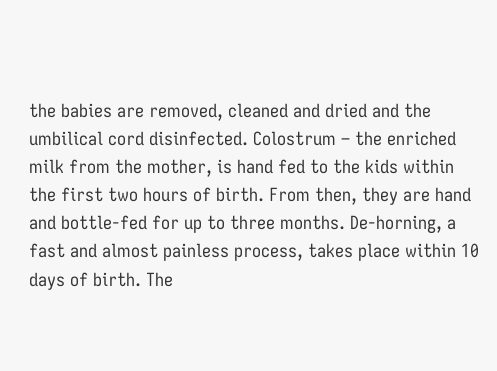the babies are removed, cleaned and dried and the umbilical cord disinfected. Colostrum – the enriched milk from the mother, is hand fed to the kids within the first two hours of birth. From then, they are hand and bottle-fed for up to three months. De-horning, a fast and almost painless process, takes place within 10 days of birth. The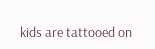kids are tattooed on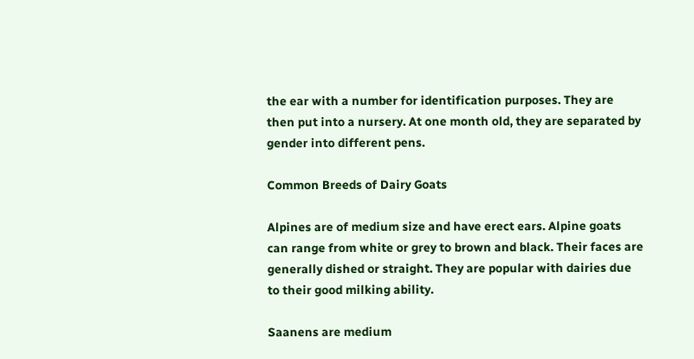the ear with a number for identification purposes. They are then put into a nursery. At one month old, they are separated by gender into different pens.

Common Breeds of Dairy Goats

Alpines are of medium size and have erect ears. Alpine goats can range from white or grey to brown and black. Their faces are generally dished or straight. They are popular with dairies due to their good milking ability.

Saanens are medium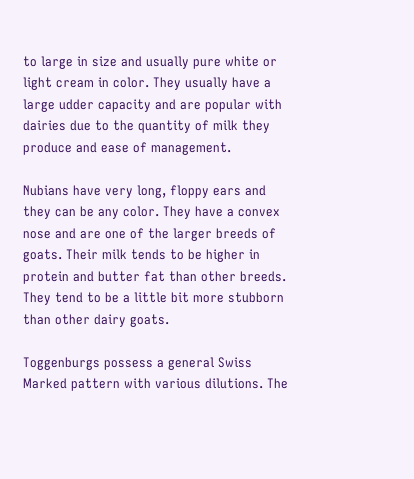to large in size and usually pure white or light cream in color. They usually have a large udder capacity and are popular with dairies due to the quantity of milk they produce and ease of management.

Nubians have very long, floppy ears and they can be any color. They have a convex nose and are one of the larger breeds of goats. Their milk tends to be higher in protein and butter fat than other breeds. They tend to be a little bit more stubborn than other dairy goats.

Toggenburgs possess a general Swiss Marked pattern with various dilutions. The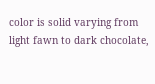color is solid varying from light fawn to dark chocolate,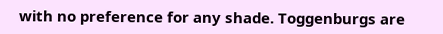with no preference for any shade. Toggenburgs are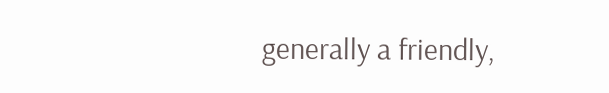generally a friendly,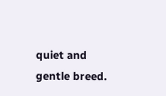quiet and gentle breed.